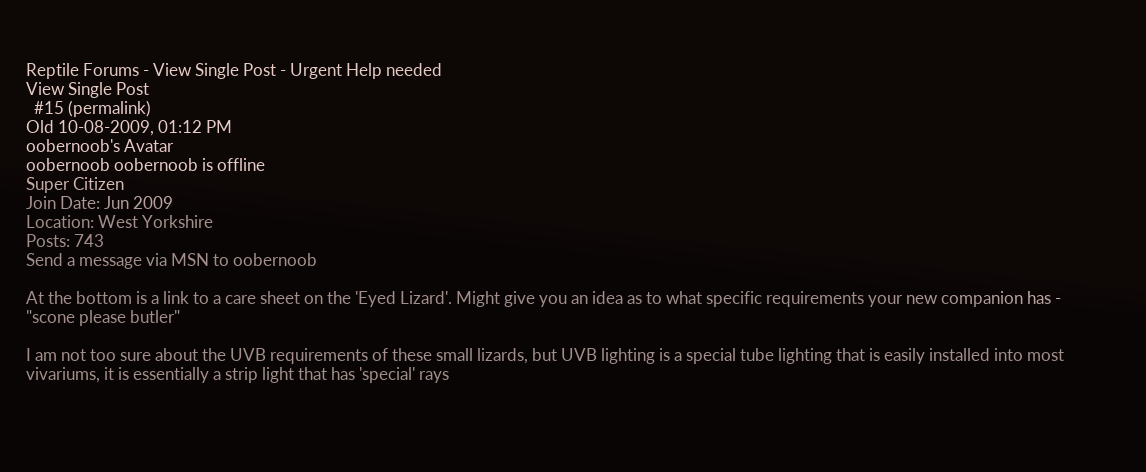Reptile Forums - View Single Post - Urgent Help needed
View Single Post
  #15 (permalink)
Old 10-08-2009, 01:12 PM
oobernoob's Avatar
oobernoob oobernoob is offline
Super Citizen
Join Date: Jun 2009
Location: West Yorkshire
Posts: 743
Send a message via MSN to oobernoob

At the bottom is a link to a care sheet on the 'Eyed Lizard'. Might give you an idea as to what specific requirements your new companion has - "scone please butler"

I am not too sure about the UVB requirements of these small lizards, but UVB lighting is a special tube lighting that is easily installed into most vivariums, it is essentially a strip light that has 'special' rays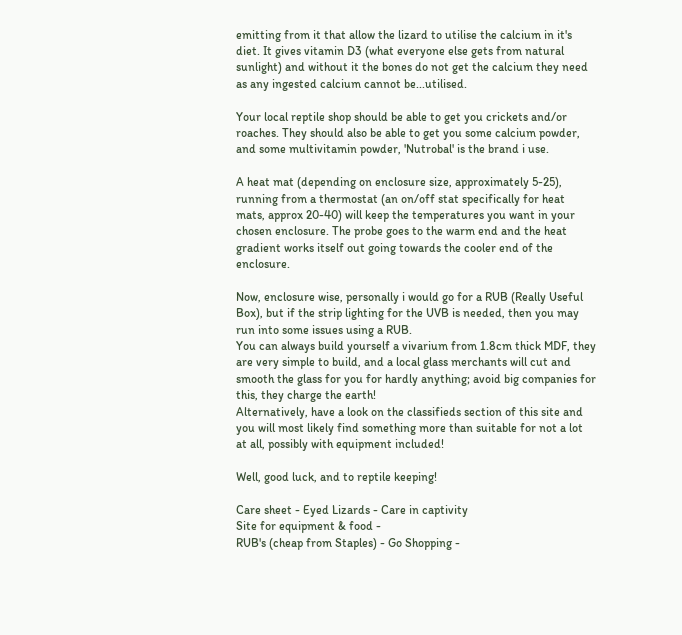emitting from it that allow the lizard to utilise the calcium in it's diet. It gives vitamin D3 (what everyone else gets from natural sunlight) and without it the bones do not get the calcium they need as any ingested calcium cannot be...utilised.

Your local reptile shop should be able to get you crickets and/or roaches. They should also be able to get you some calcium powder, and some multivitamin powder, 'Nutrobal' is the brand i use.

A heat mat (depending on enclosure size, approximately 5-25), running from a thermostat (an on/off stat specifically for heat mats, approx 20-40) will keep the temperatures you want in your chosen enclosure. The probe goes to the warm end and the heat gradient works itself out going towards the cooler end of the enclosure.

Now, enclosure wise, personally i would go for a RUB (Really Useful Box), but if the strip lighting for the UVB is needed, then you may run into some issues using a RUB.
You can always build yourself a vivarium from 1.8cm thick MDF, they are very simple to build, and a local glass merchants will cut and smooth the glass for you for hardly anything; avoid big companies for this, they charge the earth!
Alternatively, have a look on the classifieds section of this site and you will most likely find something more than suitable for not a lot at all, possibly with equipment included!

Well, good luck, and to reptile keeping!

Care sheet - Eyed Lizards - Care in captivity
Site for equipment & food -
RUB's (cheap from Staples) - Go Shopping -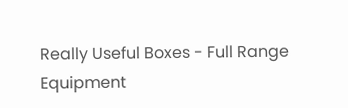Really Useful Boxes - Full Range
Equipment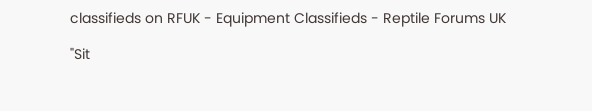classifieds on RFUK - Equipment Classifieds - Reptile Forums UK

"Sit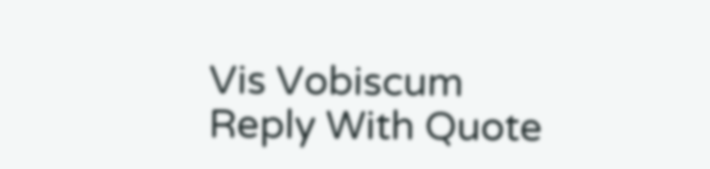Vis Vobiscum
Reply With Quote